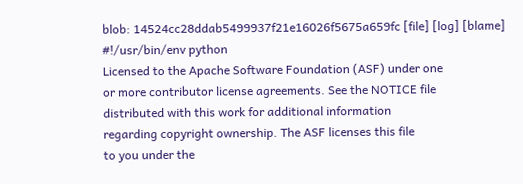blob: 14524cc28ddab5499937f21e16026f5675a659fc [file] [log] [blame]
#!/usr/bin/env python
Licensed to the Apache Software Foundation (ASF) under one
or more contributor license agreements. See the NOTICE file
distributed with this work for additional information
regarding copyright ownership. The ASF licenses this file
to you under the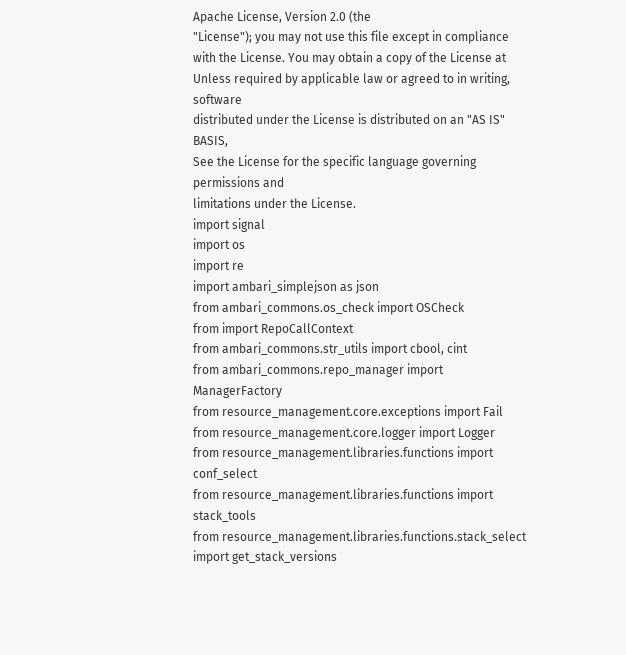Apache License, Version 2.0 (the
"License"); you may not use this file except in compliance
with the License. You may obtain a copy of the License at
Unless required by applicable law or agreed to in writing, software
distributed under the License is distributed on an "AS IS" BASIS,
See the License for the specific language governing permissions and
limitations under the License.
import signal
import os
import re
import ambari_simplejson as json
from ambari_commons.os_check import OSCheck
from import RepoCallContext
from ambari_commons.str_utils import cbool, cint
from ambari_commons.repo_manager import ManagerFactory
from resource_management.core.exceptions import Fail
from resource_management.core.logger import Logger
from resource_management.libraries.functions import conf_select
from resource_management.libraries.functions import stack_tools
from resource_management.libraries.functions.stack_select import get_stack_versions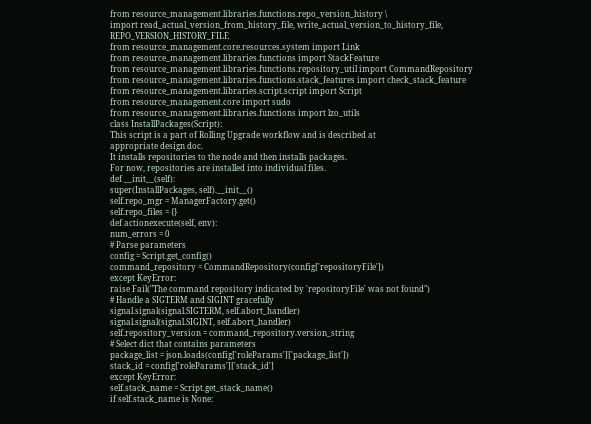from resource_management.libraries.functions.repo_version_history \
import read_actual_version_from_history_file, write_actual_version_to_history_file, REPO_VERSION_HISTORY_FILE
from resource_management.core.resources.system import Link
from resource_management.libraries.functions import StackFeature
from resource_management.libraries.functions.repository_util import CommandRepository
from resource_management.libraries.functions.stack_features import check_stack_feature
from resource_management.libraries.script.script import Script
from resource_management.core import sudo
from resource_management.libraries.functions import lzo_utils
class InstallPackages(Script):
This script is a part of Rolling Upgrade workflow and is described at
appropriate design doc.
It installs repositories to the node and then installs packages.
For now, repositories are installed into individual files.
def __init__(self):
super(InstallPackages, self).__init__()
self.repo_mgr = ManagerFactory.get()
self.repo_files = {}
def actionexecute(self, env):
num_errors = 0
# Parse parameters
config = Script.get_config()
command_repository = CommandRepository(config['repositoryFile'])
except KeyError:
raise Fail("The command repository indicated by 'repositoryFile' was not found")
# Handle a SIGTERM and SIGINT gracefully
signal.signal(signal.SIGTERM, self.abort_handler)
signal.signal(signal.SIGINT, self.abort_handler)
self.repository_version = command_repository.version_string
# Select dict that contains parameters
package_list = json.loads(config['roleParams']['package_list'])
stack_id = config['roleParams']['stack_id']
except KeyError:
self.stack_name = Script.get_stack_name()
if self.stack_name is None: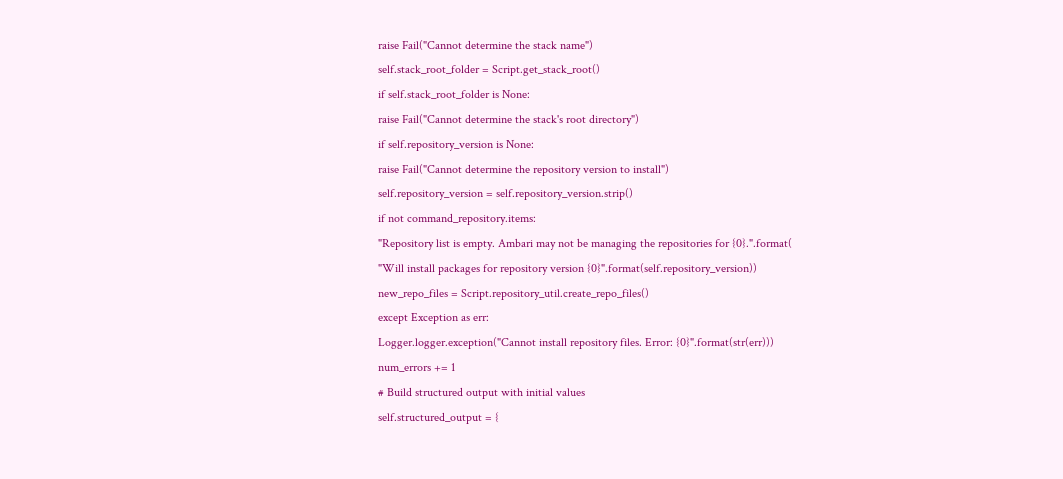raise Fail("Cannot determine the stack name")
self.stack_root_folder = Script.get_stack_root()
if self.stack_root_folder is None:
raise Fail("Cannot determine the stack's root directory")
if self.repository_version is None:
raise Fail("Cannot determine the repository version to install")
self.repository_version = self.repository_version.strip()
if not command_repository.items:
"Repository list is empty. Ambari may not be managing the repositories for {0}.".format(
"Will install packages for repository version {0}".format(self.repository_version))
new_repo_files = Script.repository_util.create_repo_files()
except Exception as err:
Logger.logger.exception("Cannot install repository files. Error: {0}".format(str(err)))
num_errors += 1
# Build structured output with initial values
self.structured_output = {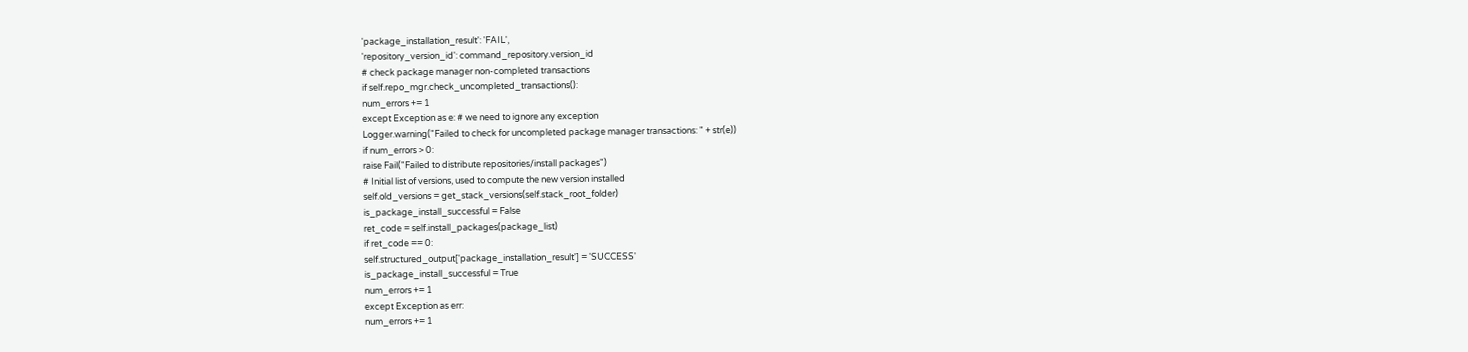'package_installation_result': 'FAIL',
'repository_version_id': command_repository.version_id
# check package manager non-completed transactions
if self.repo_mgr.check_uncompleted_transactions():
num_errors += 1
except Exception as e: # we need to ignore any exception
Logger.warning("Failed to check for uncompleted package manager transactions: " + str(e))
if num_errors > 0:
raise Fail("Failed to distribute repositories/install packages")
# Initial list of versions, used to compute the new version installed
self.old_versions = get_stack_versions(self.stack_root_folder)
is_package_install_successful = False
ret_code = self.install_packages(package_list)
if ret_code == 0:
self.structured_output['package_installation_result'] = 'SUCCESS'
is_package_install_successful = True
num_errors += 1
except Exception as err:
num_errors += 1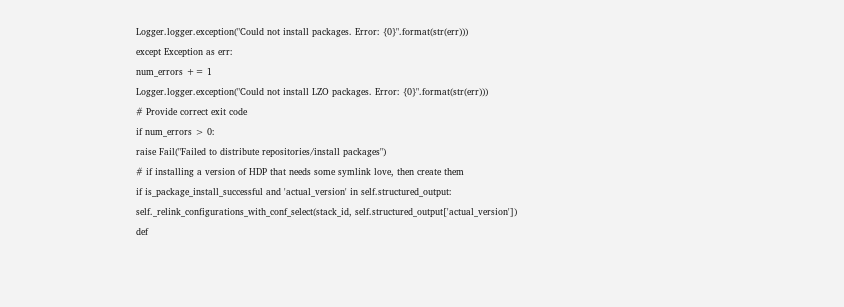Logger.logger.exception("Could not install packages. Error: {0}".format(str(err)))
except Exception as err:
num_errors += 1
Logger.logger.exception("Could not install LZO packages. Error: {0}".format(str(err)))
# Provide correct exit code
if num_errors > 0:
raise Fail("Failed to distribute repositories/install packages")
# if installing a version of HDP that needs some symlink love, then create them
if is_package_install_successful and 'actual_version' in self.structured_output:
self._relink_configurations_with_conf_select(stack_id, self.structured_output['actual_version'])
def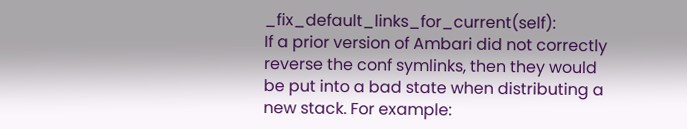_fix_default_links_for_current(self):
If a prior version of Ambari did not correctly reverse the conf symlinks, then they would
be put into a bad state when distributing a new stack. For example: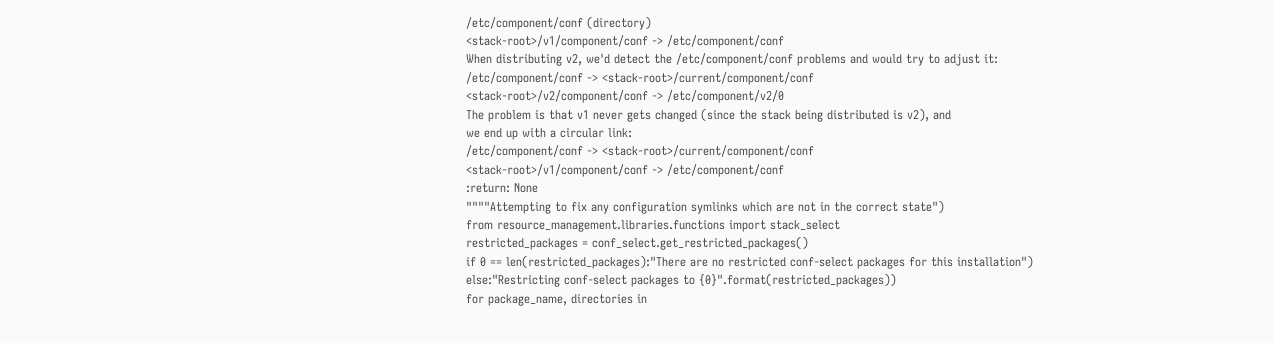/etc/component/conf (directory)
<stack-root>/v1/component/conf -> /etc/component/conf
When distributing v2, we'd detect the /etc/component/conf problems and would try to adjust it:
/etc/component/conf -> <stack-root>/current/component/conf
<stack-root>/v2/component/conf -> /etc/component/v2/0
The problem is that v1 never gets changed (since the stack being distributed is v2), and
we end up with a circular link:
/etc/component/conf -> <stack-root>/current/component/conf
<stack-root>/v1/component/conf -> /etc/component/conf
:return: None
""""Attempting to fix any configuration symlinks which are not in the correct state")
from resource_management.libraries.functions import stack_select
restricted_packages = conf_select.get_restricted_packages()
if 0 == len(restricted_packages):"There are no restricted conf-select packages for this installation")
else:"Restricting conf-select packages to {0}".format(restricted_packages))
for package_name, directories in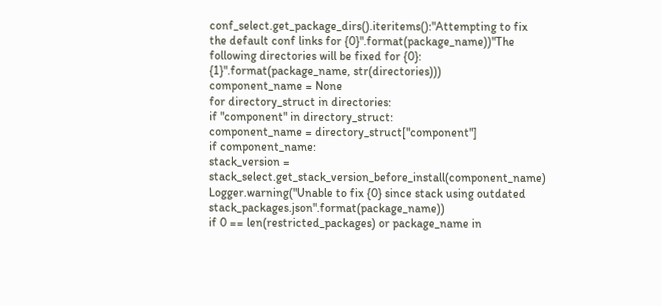conf_select.get_package_dirs().iteritems():"Attempting to fix the default conf links for {0}".format(package_name))"The following directories will be fixed for {0}: {1}".format(package_name, str(directories)))
component_name = None
for directory_struct in directories:
if "component" in directory_struct:
component_name = directory_struct["component"]
if component_name:
stack_version = stack_select.get_stack_version_before_install(component_name)
Logger.warning("Unable to fix {0} since stack using outdated stack_packages.json".format(package_name))
if 0 == len(restricted_packages) or package_name in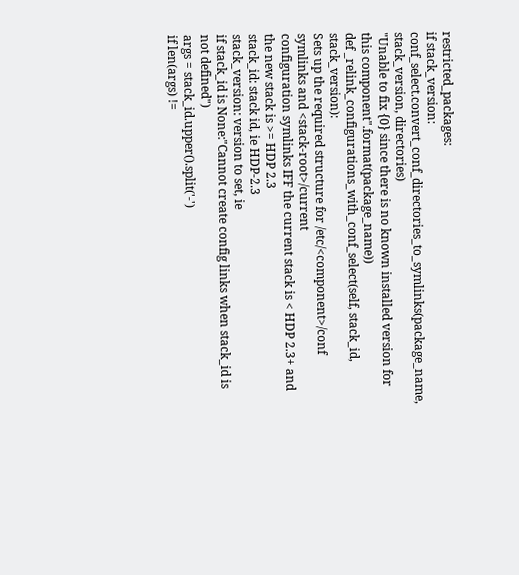restricted_packages:
if stack_version:
conf_select.convert_conf_directories_to_symlinks(package_name, stack_version, directories)
"Unable to fix {0} since there is no known installed version for this component".format(package_name))
def _relink_configurations_with_conf_select(self, stack_id, stack_version):
Sets up the required structure for /etc/<component>/conf symlinks and <stack-root>/current
configuration symlinks IFF the current stack is < HDP 2.3+ and the new stack is >= HDP 2.3
stack_id: stack id, ie HDP-2.3
stack_version: version to set, ie
if stack_id is None:"Cannot create config links when stack_id is not defined")
args = stack_id.upper().split('-')
if len(args) !=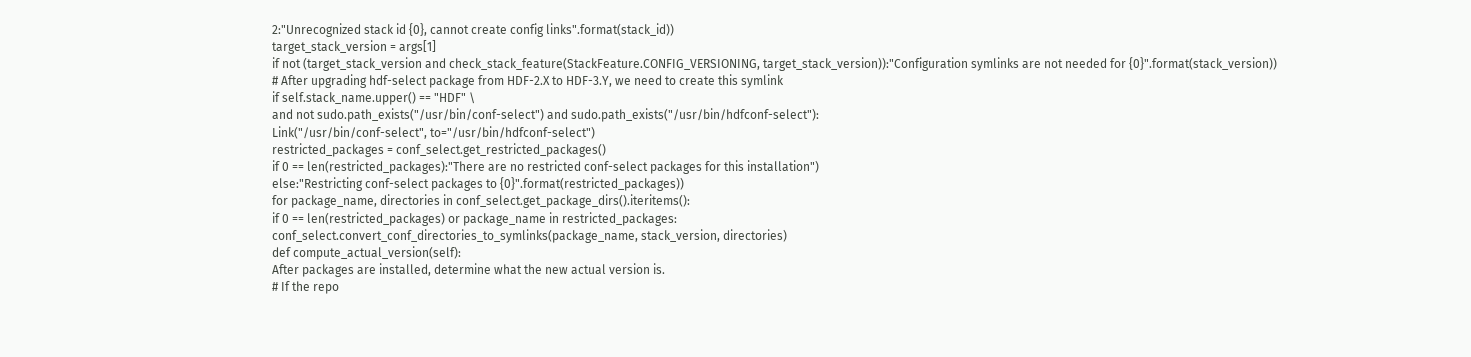2:"Unrecognized stack id {0}, cannot create config links".format(stack_id))
target_stack_version = args[1]
if not (target_stack_version and check_stack_feature(StackFeature.CONFIG_VERSIONING, target_stack_version)):"Configuration symlinks are not needed for {0}".format(stack_version))
# After upgrading hdf-select package from HDF-2.X to HDF-3.Y, we need to create this symlink
if self.stack_name.upper() == "HDF" \
and not sudo.path_exists("/usr/bin/conf-select") and sudo.path_exists("/usr/bin/hdfconf-select"):
Link("/usr/bin/conf-select", to="/usr/bin/hdfconf-select")
restricted_packages = conf_select.get_restricted_packages()
if 0 == len(restricted_packages):"There are no restricted conf-select packages for this installation")
else:"Restricting conf-select packages to {0}".format(restricted_packages))
for package_name, directories in conf_select.get_package_dirs().iteritems():
if 0 == len(restricted_packages) or package_name in restricted_packages:
conf_select.convert_conf_directories_to_symlinks(package_name, stack_version, directories)
def compute_actual_version(self):
After packages are installed, determine what the new actual version is.
# If the repo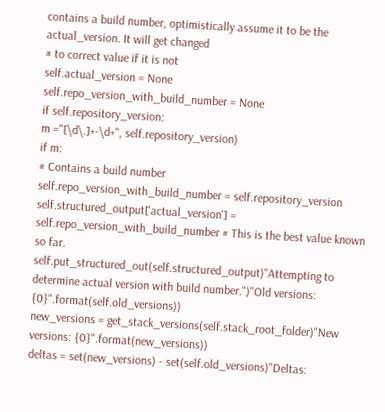contains a build number, optimistically assume it to be the actual_version. It will get changed
# to correct value if it is not
self.actual_version = None
self.repo_version_with_build_number = None
if self.repository_version:
m ="[\d\.]+-\d+", self.repository_version)
if m:
# Contains a build number
self.repo_version_with_build_number = self.repository_version
self.structured_output['actual_version'] = self.repo_version_with_build_number # This is the best value known so far.
self.put_structured_out(self.structured_output)"Attempting to determine actual version with build number.")"Old versions: {0}".format(self.old_versions))
new_versions = get_stack_versions(self.stack_root_folder)"New versions: {0}".format(new_versions))
deltas = set(new_versions) - set(self.old_versions)"Deltas: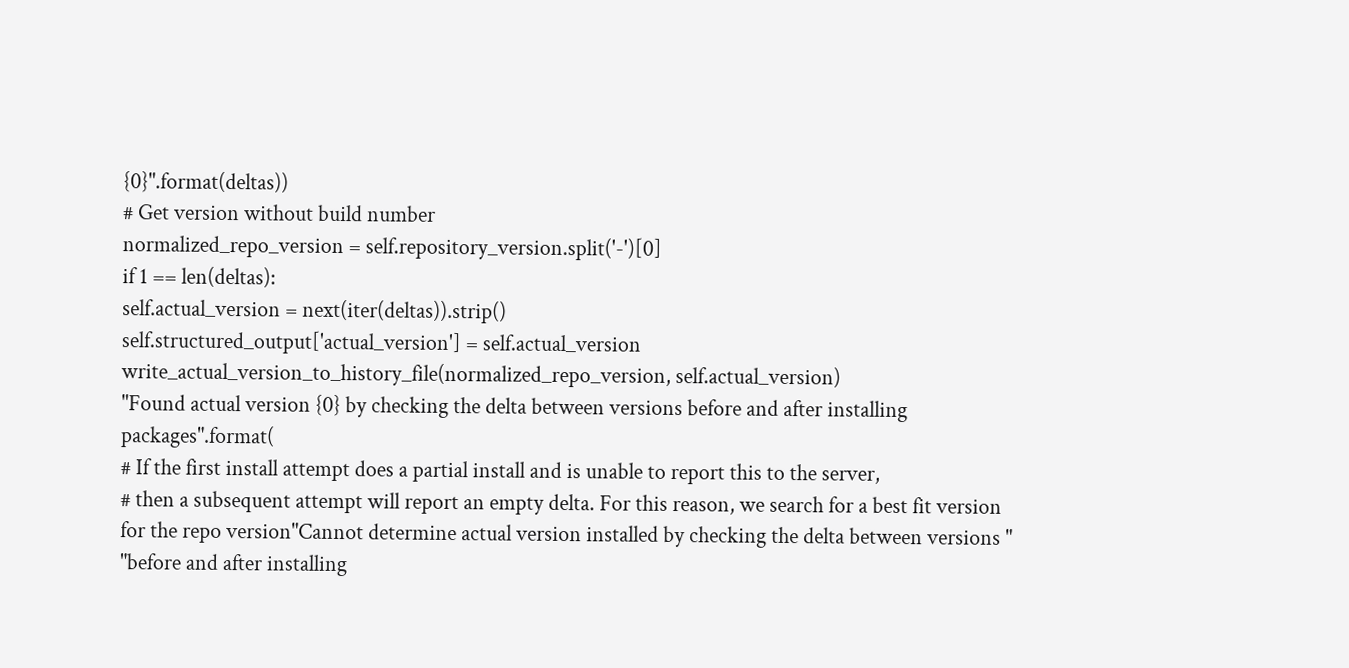{0}".format(deltas))
# Get version without build number
normalized_repo_version = self.repository_version.split('-')[0]
if 1 == len(deltas):
self.actual_version = next(iter(deltas)).strip()
self.structured_output['actual_version'] = self.actual_version
write_actual_version_to_history_file(normalized_repo_version, self.actual_version)
"Found actual version {0} by checking the delta between versions before and after installing packages".format(
# If the first install attempt does a partial install and is unable to report this to the server,
# then a subsequent attempt will report an empty delta. For this reason, we search for a best fit version for the repo version"Cannot determine actual version installed by checking the delta between versions "
"before and after installing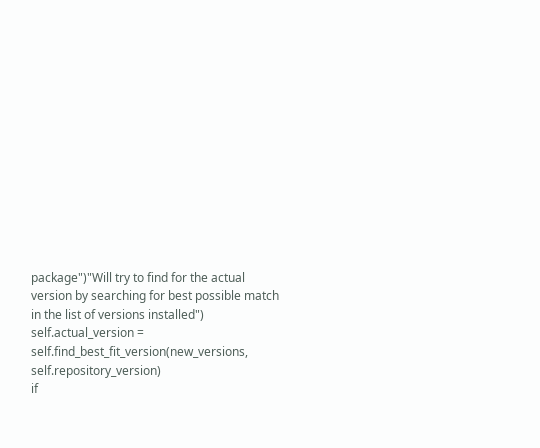package")"Will try to find for the actual version by searching for best possible match in the list of versions installed")
self.actual_version = self.find_best_fit_version(new_versions, self.repository_version)
if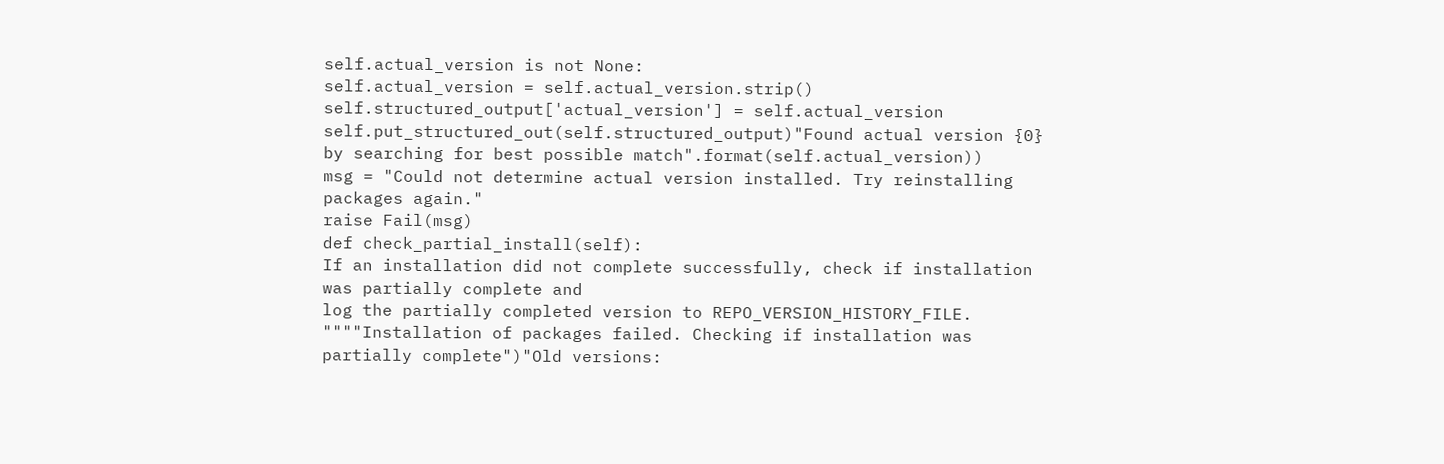self.actual_version is not None:
self.actual_version = self.actual_version.strip()
self.structured_output['actual_version'] = self.actual_version
self.put_structured_out(self.structured_output)"Found actual version {0} by searching for best possible match".format(self.actual_version))
msg = "Could not determine actual version installed. Try reinstalling packages again."
raise Fail(msg)
def check_partial_install(self):
If an installation did not complete successfully, check if installation was partially complete and
log the partially completed version to REPO_VERSION_HISTORY_FILE.
""""Installation of packages failed. Checking if installation was partially complete")"Old versions: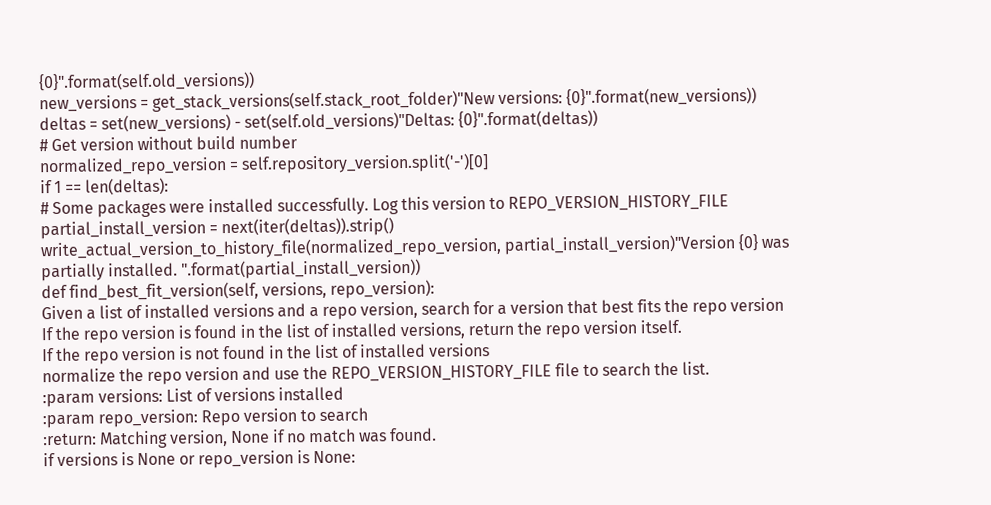{0}".format(self.old_versions))
new_versions = get_stack_versions(self.stack_root_folder)"New versions: {0}".format(new_versions))
deltas = set(new_versions) - set(self.old_versions)"Deltas: {0}".format(deltas))
# Get version without build number
normalized_repo_version = self.repository_version.split('-')[0]
if 1 == len(deltas):
# Some packages were installed successfully. Log this version to REPO_VERSION_HISTORY_FILE
partial_install_version = next(iter(deltas)).strip()
write_actual_version_to_history_file(normalized_repo_version, partial_install_version)"Version {0} was partially installed. ".format(partial_install_version))
def find_best_fit_version(self, versions, repo_version):
Given a list of installed versions and a repo version, search for a version that best fits the repo version
If the repo version is found in the list of installed versions, return the repo version itself.
If the repo version is not found in the list of installed versions
normalize the repo version and use the REPO_VERSION_HISTORY_FILE file to search the list.
:param versions: List of versions installed
:param repo_version: Repo version to search
:return: Matching version, None if no match was found.
if versions is None or repo_version is None: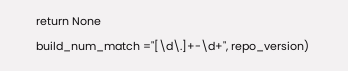return None
build_num_match ="[\d\.]+-\d+", repo_version)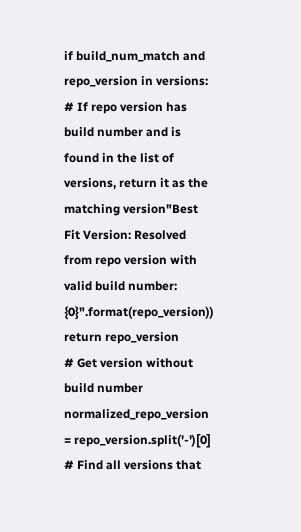if build_num_match and repo_version in versions:
# If repo version has build number and is found in the list of versions, return it as the matching version"Best Fit Version: Resolved from repo version with valid build number: {0}".format(repo_version))
return repo_version
# Get version without build number
normalized_repo_version = repo_version.split('-')[0]
# Find all versions that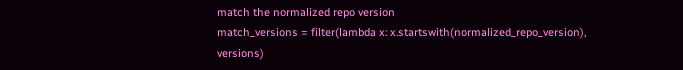match the normalized repo version
match_versions = filter(lambda x: x.startswith(normalized_repo_version), versions)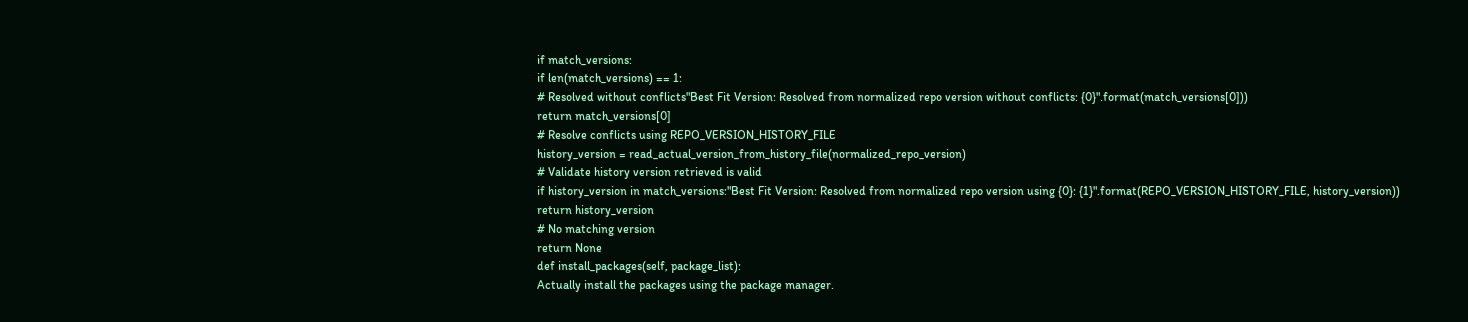if match_versions:
if len(match_versions) == 1:
# Resolved without conflicts"Best Fit Version: Resolved from normalized repo version without conflicts: {0}".format(match_versions[0]))
return match_versions[0]
# Resolve conflicts using REPO_VERSION_HISTORY_FILE
history_version = read_actual_version_from_history_file(normalized_repo_version)
# Validate history version retrieved is valid
if history_version in match_versions:"Best Fit Version: Resolved from normalized repo version using {0}: {1}".format(REPO_VERSION_HISTORY_FILE, history_version))
return history_version
# No matching version
return None
def install_packages(self, package_list):
Actually install the packages using the package manager.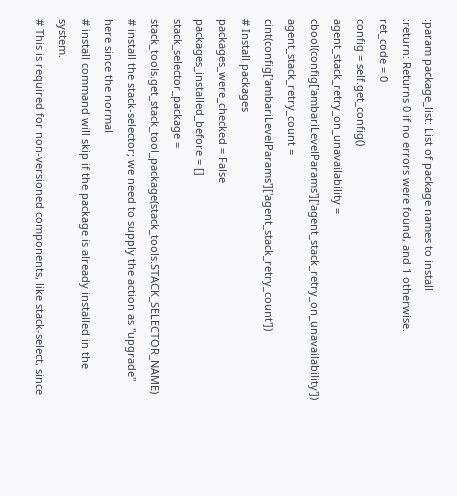:param package_list: List of package names to install
:return: Returns 0 if no errors were found, and 1 otherwise.
ret_code = 0
config = self.get_config()
agent_stack_retry_on_unavailability = cbool(config['ambariLevelParams']['agent_stack_retry_on_unavailability'])
agent_stack_retry_count = cint(config['ambariLevelParams']['agent_stack_retry_count'])
# Install packages
packages_were_checked = False
packages_installed_before = []
stack_selector_package = stack_tools.get_stack_tool_package(stack_tools.STACK_SELECTOR_NAME)
# install the stack-selector; we need to supply the action as "upgrade" here since the normal
# install command will skip if the package is already installed in the system.
# This is required for non-versioned components, like stack-select, since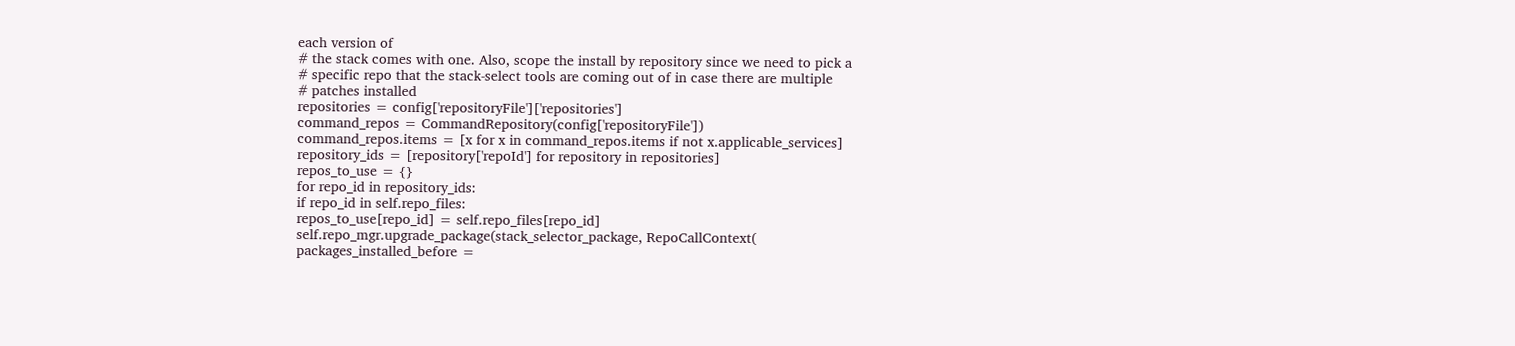each version of
# the stack comes with one. Also, scope the install by repository since we need to pick a
# specific repo that the stack-select tools are coming out of in case there are multiple
# patches installed
repositories = config['repositoryFile']['repositories']
command_repos = CommandRepository(config['repositoryFile'])
command_repos.items = [x for x in command_repos.items if not x.applicable_services]
repository_ids = [repository['repoId'] for repository in repositories]
repos_to_use = {}
for repo_id in repository_ids:
if repo_id in self.repo_files:
repos_to_use[repo_id] = self.repo_files[repo_id]
self.repo_mgr.upgrade_package(stack_selector_package, RepoCallContext(
packages_installed_before =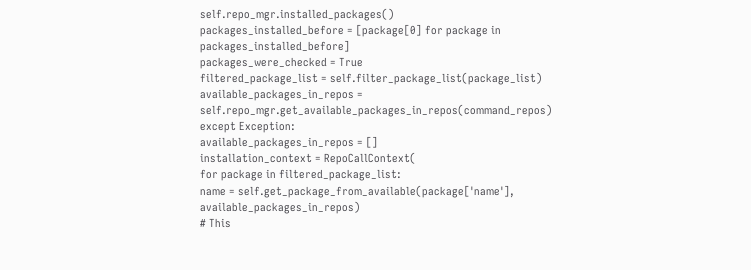self.repo_mgr.installed_packages()
packages_installed_before = [package[0] for package in packages_installed_before]
packages_were_checked = True
filtered_package_list = self.filter_package_list(package_list)
available_packages_in_repos = self.repo_mgr.get_available_packages_in_repos(command_repos)
except Exception:
available_packages_in_repos = []
installation_context = RepoCallContext(
for package in filtered_package_list:
name = self.get_package_from_available(package['name'], available_packages_in_repos)
# This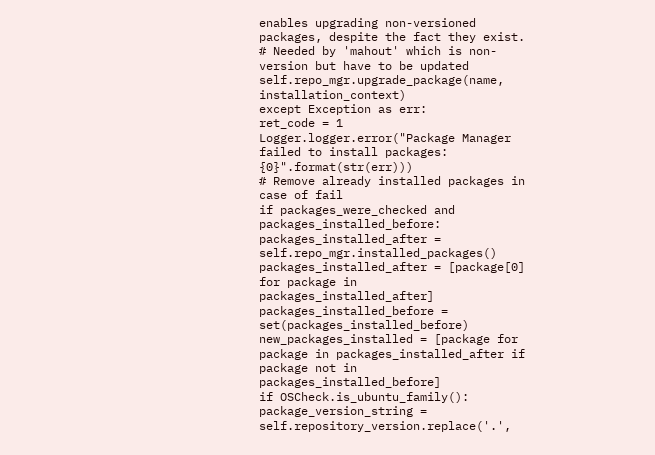enables upgrading non-versioned packages, despite the fact they exist.
# Needed by 'mahout' which is non-version but have to be updated
self.repo_mgr.upgrade_package(name, installation_context)
except Exception as err:
ret_code = 1
Logger.logger.error("Package Manager failed to install packages: {0}".format(str(err)))
# Remove already installed packages in case of fail
if packages_were_checked and packages_installed_before:
packages_installed_after = self.repo_mgr.installed_packages()
packages_installed_after = [package[0] for package in packages_installed_after]
packages_installed_before = set(packages_installed_before)
new_packages_installed = [package for package in packages_installed_after if package not in packages_installed_before]
if OSCheck.is_ubuntu_family():
package_version_string = self.repository_version.replace('.',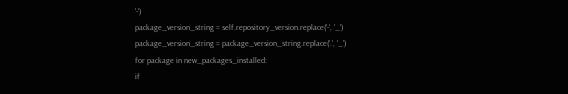'-')
package_version_string = self.repository_version.replace('-', '_')
package_version_string = package_version_string.replace('.', '_')
for package in new_packages_installed:
if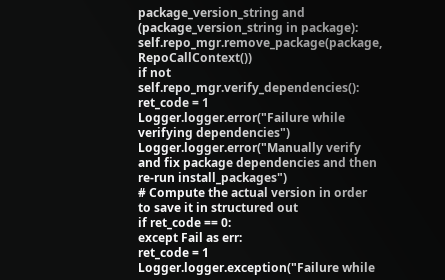package_version_string and (package_version_string in package):
self.repo_mgr.remove_package(package, RepoCallContext())
if not self.repo_mgr.verify_dependencies():
ret_code = 1
Logger.logger.error("Failure while verifying dependencies")
Logger.logger.error("Manually verify and fix package dependencies and then re-run install_packages")
# Compute the actual version in order to save it in structured out
if ret_code == 0:
except Fail as err:
ret_code = 1
Logger.logger.exception("Failure while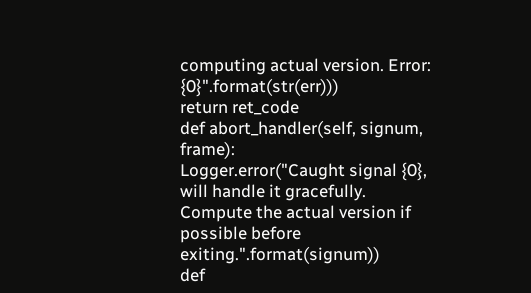computing actual version. Error: {0}".format(str(err)))
return ret_code
def abort_handler(self, signum, frame):
Logger.error("Caught signal {0}, will handle it gracefully. Compute the actual version if possible before exiting.".format(signum))
def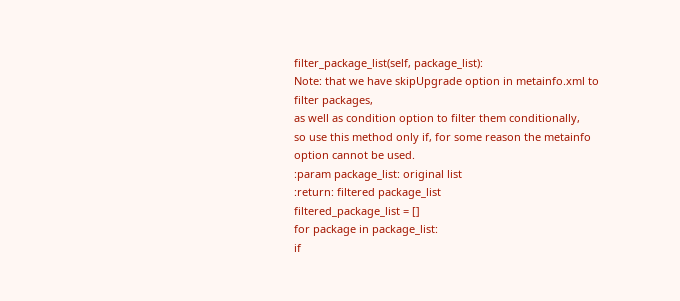filter_package_list(self, package_list):
Note: that we have skipUpgrade option in metainfo.xml to filter packages,
as well as condition option to filter them conditionally,
so use this method only if, for some reason the metainfo option cannot be used.
:param package_list: original list
:return: filtered package_list
filtered_package_list = []
for package in package_list:
if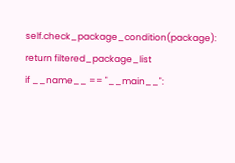self.check_package_condition(package):
return filtered_package_list
if __name__ == "__main__":